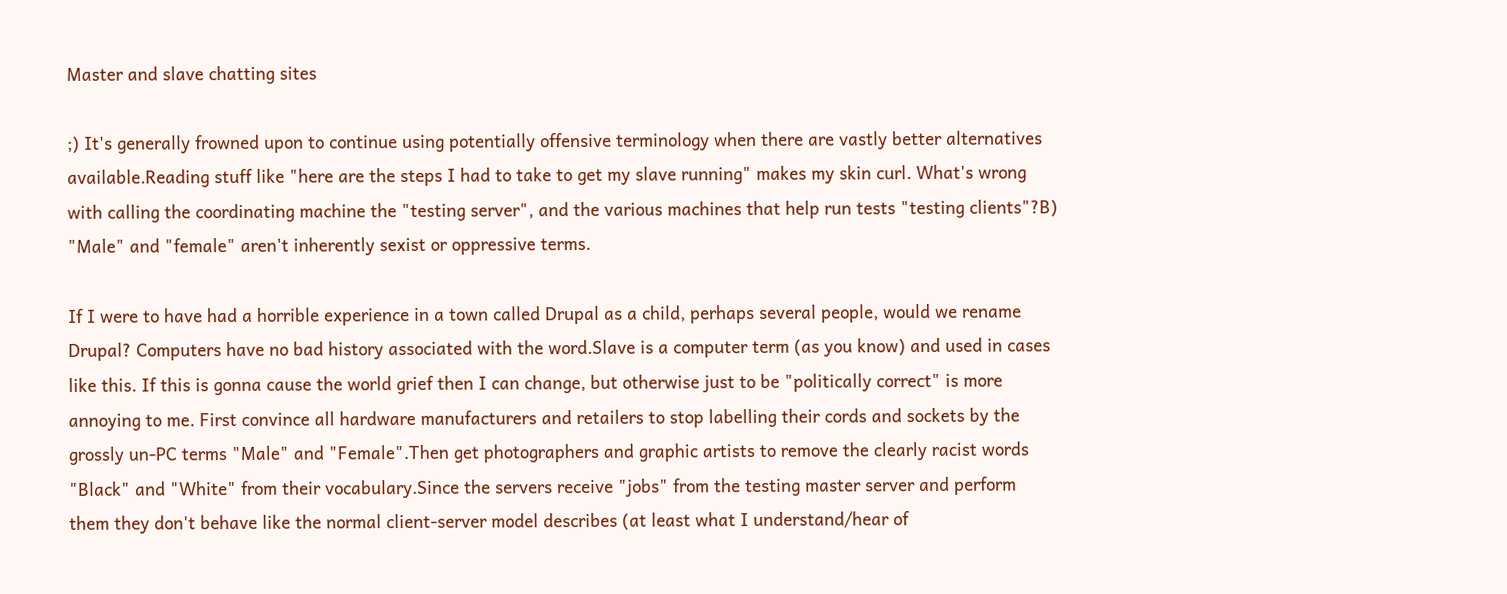Master and slave chatting sites

;) It's generally frowned upon to continue using potentially offensive terminology when there are vastly better alternatives available.Reading stuff like "here are the steps I had to take to get my slave running" makes my skin curl. What's wrong with calling the coordinating machine the "testing server", and the various machines that help run tests "testing clients"?B) "Male" and "female" aren't inherently sexist or oppressive terms.

If I were to have had a horrible experience in a town called Drupal as a child, perhaps several people, would we rename Drupal? Computers have no bad history associated with the word.Slave is a computer term (as you know) and used in cases like this. If this is gonna cause the world grief then I can change, but otherwise just to be "politically correct" is more annoying to me. First convince all hardware manufacturers and retailers to stop labelling their cords and sockets by the grossly un-PC terms "Male" and "Female".Then get photographers and graphic artists to remove the clearly racist words "Black" and "White" from their vocabulary.Since the servers receive "jobs" from the testing master server and perform them they don't behave like the normal client-server model describes (at least what I understand/hear of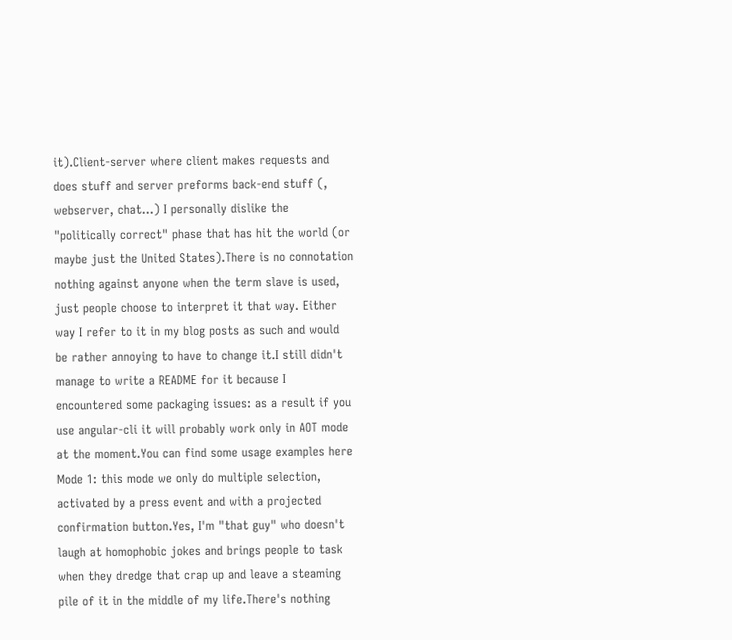it).Client-server where client makes requests and does stuff and server preforms back-end stuff (, webserver, chat...) I personally dislike the "politically correct" phase that has hit the world (or maybe just the United States).There is no connotation nothing against anyone when the term slave is used, just people choose to interpret it that way. Either way I refer to it in my blog posts as such and would be rather annoying to have to change it.I still didn't manage to write a README for it because I encountered some packaging issues: as a result if you use angular-cli it will probably work only in AOT mode at the moment.You can find some usage examples here Mode 1: this mode we only do multiple selection, activated by a press event and with a projected confirmation button.Yes, I'm "that guy" who doesn't laugh at homophobic jokes and brings people to task when they dredge that crap up and leave a steaming pile of it in the middle of my life.There's nothing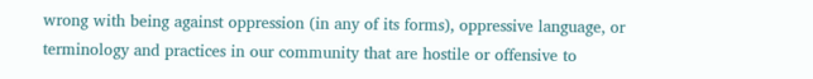wrong with being against oppression (in any of its forms), oppressive language, or terminology and practices in our community that are hostile or offensive to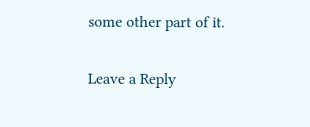some other part of it.


Leave a Reply